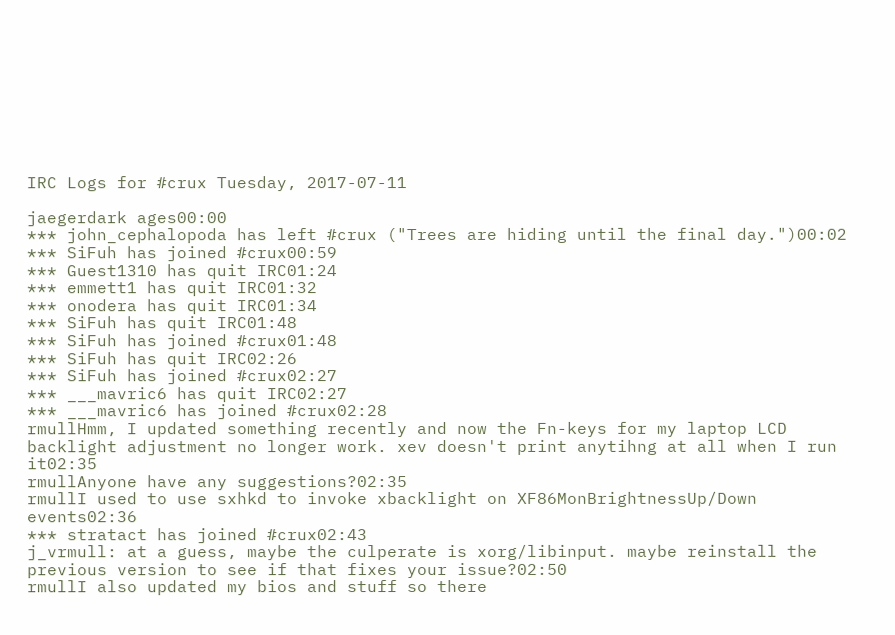IRC Logs for #crux Tuesday, 2017-07-11

jaegerdark ages00:00
*** john_cephalopoda has left #crux ("Trees are hiding until the final day.")00:02
*** SiFuh has joined #crux00:59
*** Guest1310 has quit IRC01:24
*** emmett1 has quit IRC01:32
*** onodera has quit IRC01:34
*** SiFuh has quit IRC01:48
*** SiFuh has joined #crux01:48
*** SiFuh has quit IRC02:26
*** SiFuh has joined #crux02:27
*** ___mavric6 has quit IRC02:27
*** ___mavric6 has joined #crux02:28
rmullHmm, I updated something recently and now the Fn-keys for my laptop LCD backlight adjustment no longer work. xev doesn't print anytihng at all when I run it02:35
rmullAnyone have any suggestions?02:35
rmullI used to use sxhkd to invoke xbacklight on XF86MonBrightnessUp/Down events02:36
*** stratact has joined #crux02:43
j_vrmull: at a guess, maybe the culperate is xorg/libinput. maybe reinstall the previous version to see if that fixes your issue?02:50
rmullI also updated my bios and stuff so there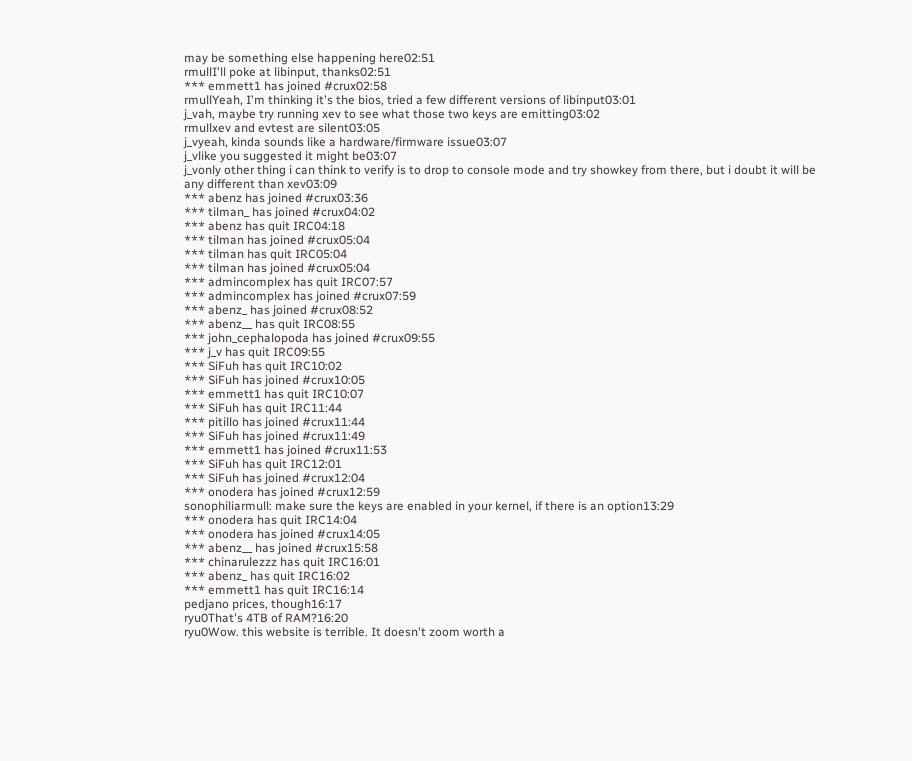may be something else happening here02:51
rmullI'll poke at libinput, thanks02:51
*** emmett1 has joined #crux02:58
rmullYeah, I'm thinking it's the bios, tried a few different versions of libinput03:01
j_vah, maybe try running xev to see what those two keys are emitting03:02
rmullxev and evtest are silent03:05
j_vyeah, kinda sounds like a hardware/firmware issue03:07
j_vlike you suggested it might be03:07
j_vonly other thing i can think to verify is to drop to console mode and try showkey from there, but i doubt it will be any different than xev03:09
*** abenz has joined #crux03:36
*** tilman_ has joined #crux04:02
*** abenz has quit IRC04:18
*** tilman has joined #crux05:04
*** tilman has quit IRC05:04
*** tilman has joined #crux05:04
*** admincomplex has quit IRC07:57
*** admincomplex has joined #crux07:59
*** abenz_ has joined #crux08:52
*** abenz__ has quit IRC08:55
*** john_cephalopoda has joined #crux09:55
*** j_v has quit IRC09:55
*** SiFuh has quit IRC10:02
*** SiFuh has joined #crux10:05
*** emmett1 has quit IRC10:07
*** SiFuh has quit IRC11:44
*** pitillo has joined #crux11:44
*** SiFuh has joined #crux11:49
*** emmett1 has joined #crux11:53
*** SiFuh has quit IRC12:01
*** SiFuh has joined #crux12:04
*** onodera has joined #crux12:59
sonophiliarmull: make sure the keys are enabled in your kernel, if there is an option13:29
*** onodera has quit IRC14:04
*** onodera has joined #crux14:05
*** abenz__ has joined #crux15:58
*** chinarulezzz has quit IRC16:01
*** abenz_ has quit IRC16:02
*** emmett1 has quit IRC16:14
pedjano prices, though16:17
ryu0That's 4TB of RAM?16:20
ryu0Wow. this website is terrible. It doesn't zoom worth a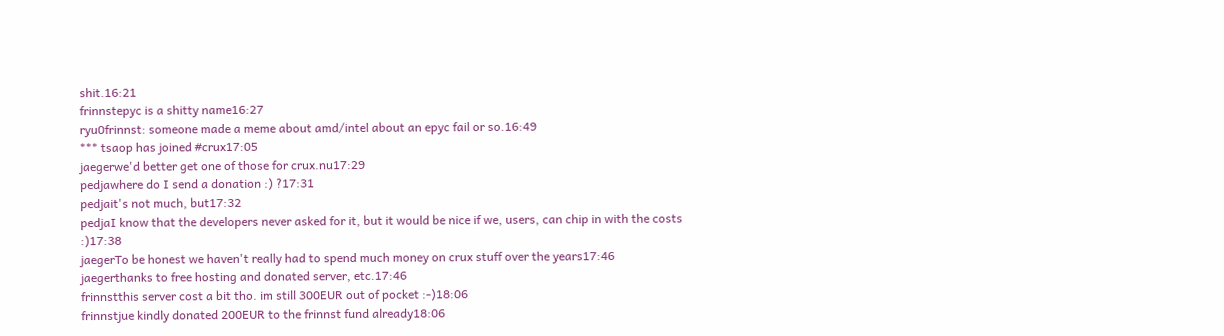shit.16:21
frinnstepyc is a shitty name16:27
ryu0frinnst: someone made a meme about amd/intel about an epyc fail or so.16:49
*** tsaop has joined #crux17:05
jaegerwe'd better get one of those for crux.nu17:29
pedjawhere do I send a donation :) ?17:31
pedjait's not much, but17:32
pedjaI know that the developers never asked for it, but it would be nice if we, users, can chip in with the costs :)17:38
jaegerTo be honest we haven't really had to spend much money on crux stuff over the years17:46
jaegerthanks to free hosting and donated server, etc.17:46
frinnstthis server cost a bit tho. im still 300EUR out of pocket :-)18:06
frinnstjue kindly donated 200EUR to the frinnst fund already18:06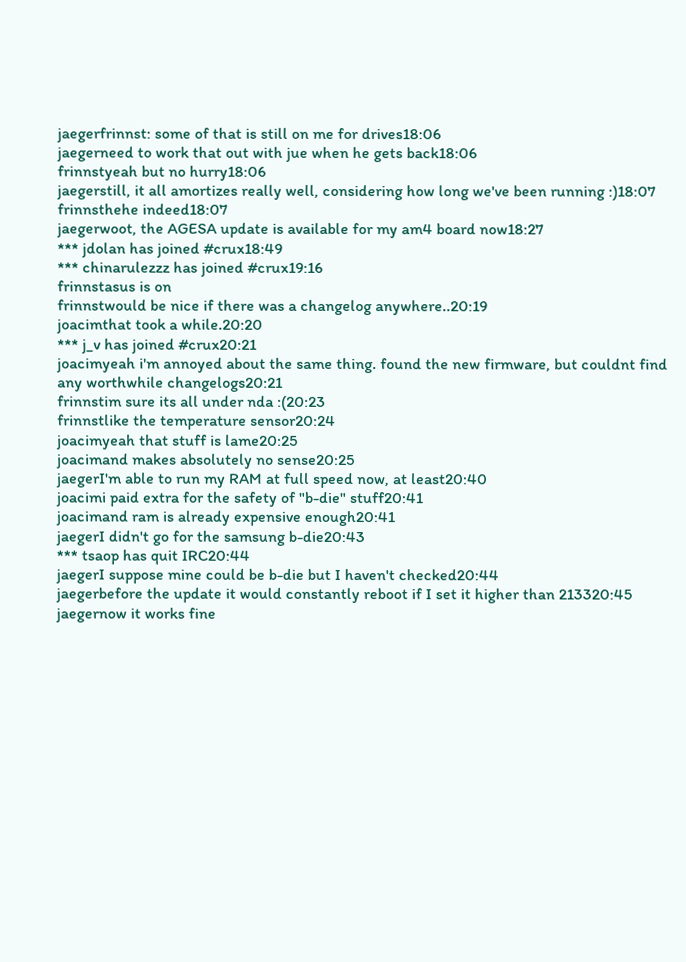jaegerfrinnst: some of that is still on me for drives18:06
jaegerneed to work that out with jue when he gets back18:06
frinnstyeah but no hurry18:06
jaegerstill, it all amortizes really well, considering how long we've been running :)18:07
frinnsthehe indeed18:07
jaegerwoot, the AGESA update is available for my am4 board now18:27
*** jdolan has joined #crux18:49
*** chinarulezzz has joined #crux19:16
frinnstasus is on
frinnstwould be nice if there was a changelog anywhere..20:19
joacimthat took a while.20:20
*** j_v has joined #crux20:21
joacimyeah i'm annoyed about the same thing. found the new firmware, but couldnt find any worthwhile changelogs20:21
frinnstim sure its all under nda :(20:23
frinnstlike the temperature sensor20:24
joacimyeah that stuff is lame20:25
joacimand makes absolutely no sense20:25
jaegerI'm able to run my RAM at full speed now, at least20:40
joacimi paid extra for the safety of "b-die" stuff20:41
joacimand ram is already expensive enough20:41
jaegerI didn't go for the samsung b-die20:43
*** tsaop has quit IRC20:44
jaegerI suppose mine could be b-die but I haven't checked20:44
jaegerbefore the update it would constantly reboot if I set it higher than 213320:45
jaegernow it works fine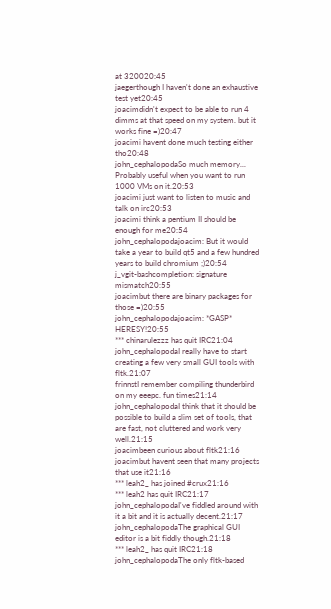at 320020:45
jaegerthough I haven't done an exhaustive test yet20:45
joacimdidn't expect to be able to run 4 dimms at that speed on my system. but it works fine =)20:47
joacimi havent done much testing either tho20:48
john_cephalopodaSo much memory... Probably useful when you want to run 1000 VMs on it.20:53
joacimi just want to listen to music and talk on irc20:53
joacimi think a pentium II should be enough for me20:54
john_cephalopodajoacim: But it would take a year to build qt5 and a few hundred years to build chromium ;)20:54
j_vgit-bashcompletion: signature mismatch20:55
joacimbut there are binary packages for those =)20:55
john_cephalopodajoacim: *GASP* HERESY!20:55
*** chinarulezzz has quit IRC21:04
john_cephalopodaI really have to start creating a few very small GUI tools with fltk.21:07
frinnstI remember compiling thunderbird on my eeepc. fun times21:14
john_cephalopodaI think that it should be possible to build a slim set of tools, that are fast, not cluttered and work very well.21:15
joacimbeen curious about fltk21:16
joacimbut havent seen that many projects that use it21:16
*** leah2_ has joined #crux21:16
*** leah2 has quit IRC21:17
john_cephalopodaI've fiddled around with it a bit and it is actually decent.21:17
john_cephalopodaThe graphical GUI editor is a bit fiddly though.21:18
*** leah2_ has quit IRC21:18
john_cephalopodaThe only fltk-based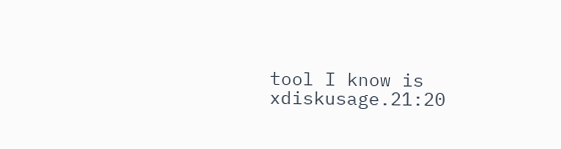tool I know is xdiskusage.21:20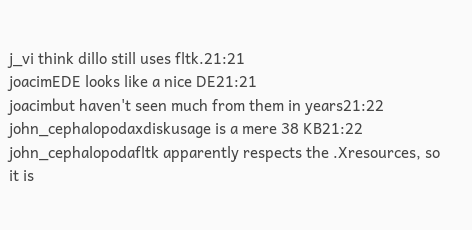j_vi think dillo still uses fltk.21:21
joacimEDE looks like a nice DE21:21
joacimbut haven't seen much from them in years21:22
john_cephalopodaxdiskusage is a mere 38 KB21:22
john_cephalopodafltk apparently respects the .Xresources, so it is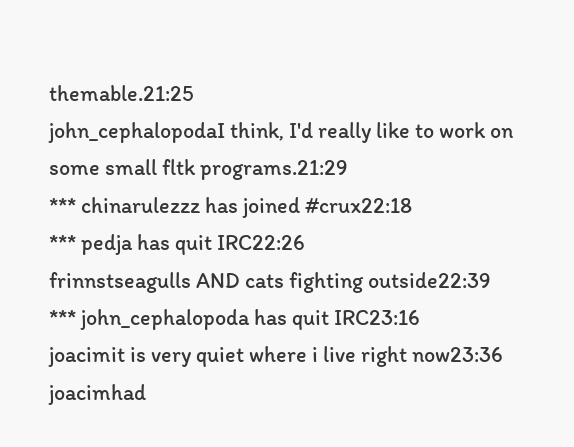themable.21:25
john_cephalopodaI think, I'd really like to work on some small fltk programs.21:29
*** chinarulezzz has joined #crux22:18
*** pedja has quit IRC22:26
frinnstseagulls AND cats fighting outside22:39
*** john_cephalopoda has quit IRC23:16
joacimit is very quiet where i live right now23:36
joacimhad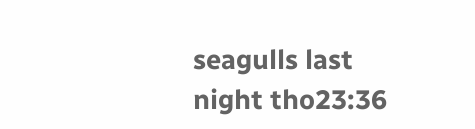seagulls last night tho23:36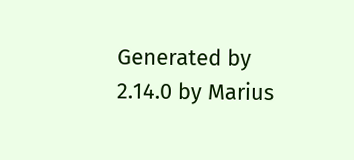Generated by 2.14.0 by Marius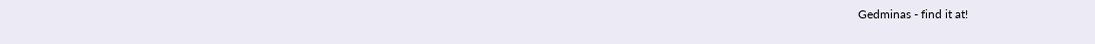Gedminas - find it at!